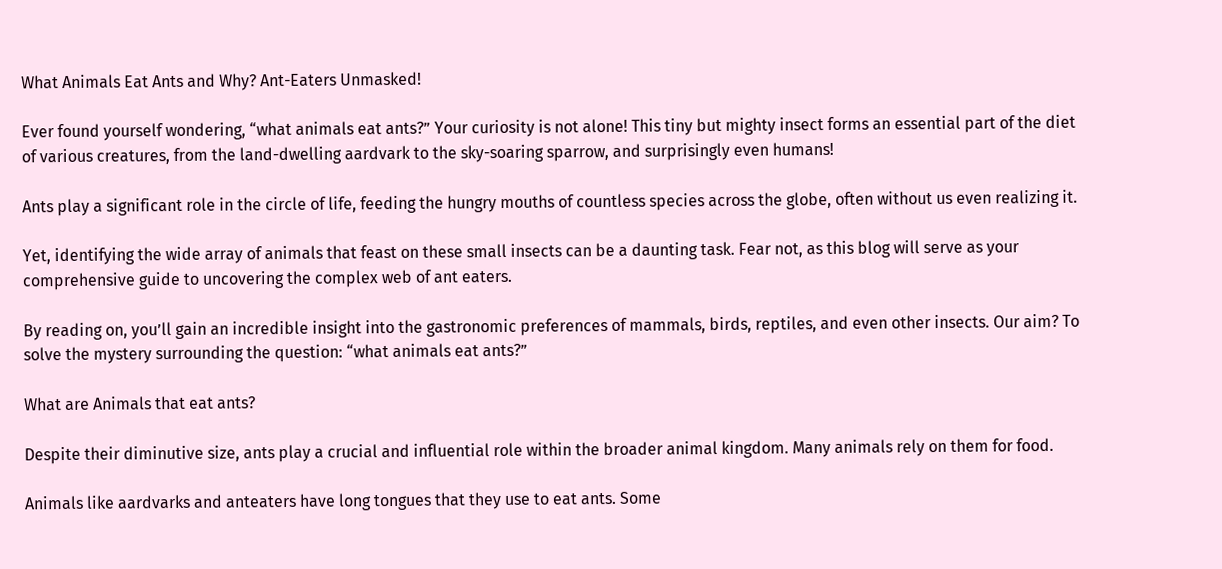What Animals Eat Ants and Why? Ant-Eaters Unmasked!

Ever found yourself wondering, “what animals eat ants?” Your curiosity is not alone! This tiny but mighty insect forms an essential part of the diet of various creatures, from the land-dwelling aardvark to the sky-soaring sparrow, and surprisingly even humans!

Ants play a significant role in the circle of life, feeding the hungry mouths of countless species across the globe, often without us even realizing it.

Yet, identifying the wide array of animals that feast on these small insects can be a daunting task. Fear not, as this blog will serve as your comprehensive guide to uncovering the complex web of ant eaters.

By reading on, you’ll gain an incredible insight into the gastronomic preferences of mammals, birds, reptiles, and even other insects. Our aim? To solve the mystery surrounding the question: “what animals eat ants?”

What are Animals that eat ants?

Despite their diminutive size, ants play a crucial and influential role within the broader animal kingdom. Many animals rely on them for food.

Animals like aardvarks and anteaters have long tongues that they use to eat ants. Some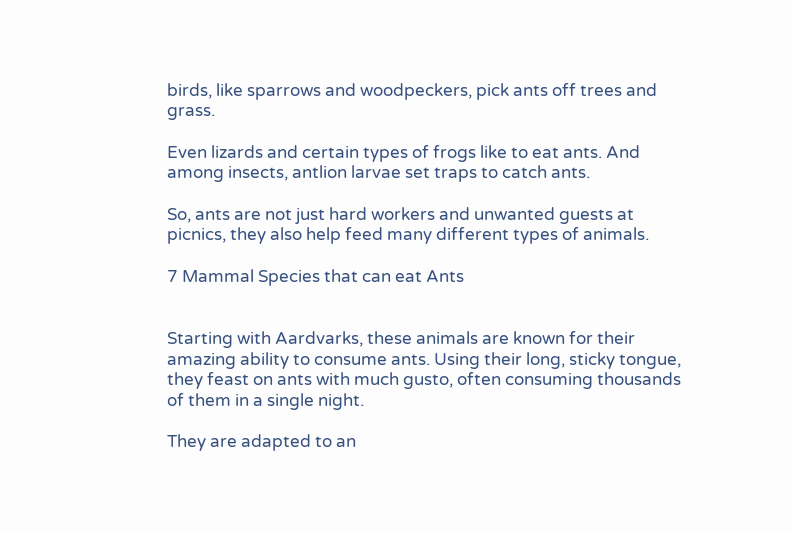birds, like sparrows and woodpeckers, pick ants off trees and grass.

Even lizards and certain types of frogs like to eat ants. And among insects, antlion larvae set traps to catch ants.

So, ants are not just hard workers and unwanted guests at picnics, they also help feed many different types of animals.

7 Mammal Species that can eat Ants


Starting with Aardvarks, these animals are known for their amazing ability to consume ants. Using their long, sticky tongue, they feast on ants with much gusto, often consuming thousands of them in a single night.

They are adapted to an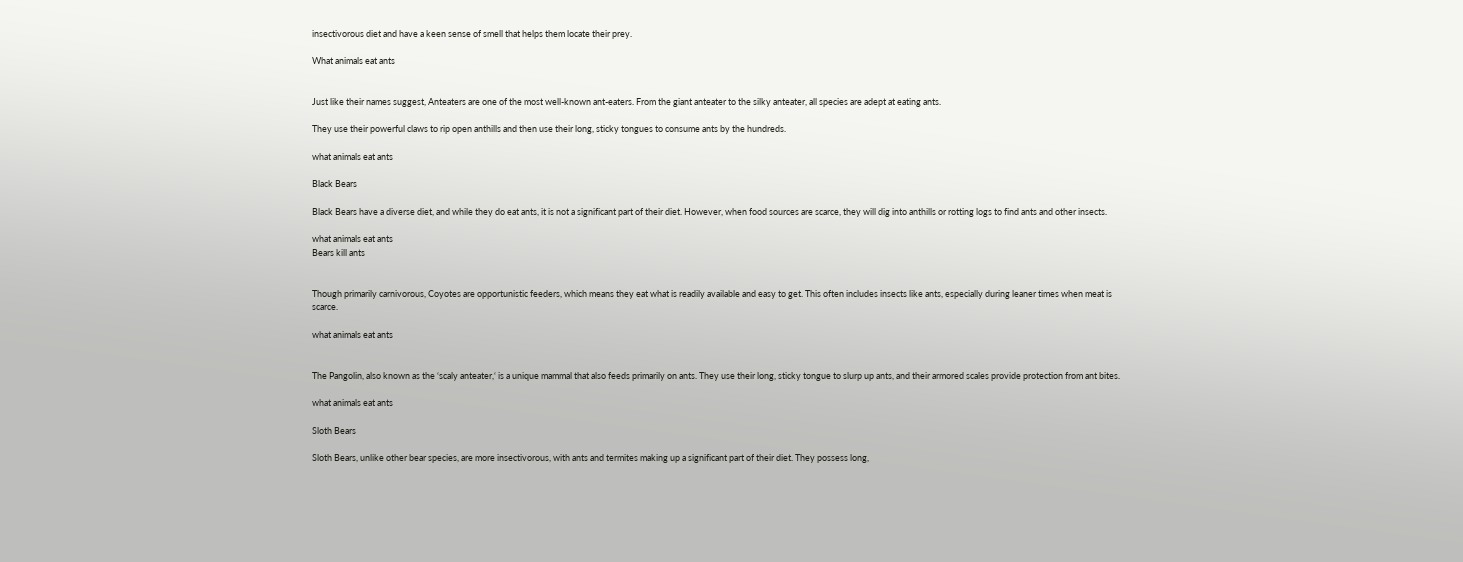insectivorous diet and have a keen sense of smell that helps them locate their prey.

What animals eat ants


Just like their names suggest, Anteaters are one of the most well-known ant-eaters. From the giant anteater to the silky anteater, all species are adept at eating ants.

They use their powerful claws to rip open anthills and then use their long, sticky tongues to consume ants by the hundreds.

what animals eat ants

Black Bears

Black Bears have a diverse diet, and while they do eat ants, it is not a significant part of their diet. However, when food sources are scarce, they will dig into anthills or rotting logs to find ants and other insects.

what animals eat ants
Bears kill ants


Though primarily carnivorous, Coyotes are opportunistic feeders, which means they eat what is readily available and easy to get. This often includes insects like ants, especially during leaner times when meat is scarce.

what animals eat ants


The Pangolin, also known as the ‘scaly anteater,‘ is a unique mammal that also feeds primarily on ants. They use their long, sticky tongue to slurp up ants, and their armored scales provide protection from ant bites.

what animals eat ants

Sloth Bears

Sloth Bears, unlike other bear species, are more insectivorous, with ants and termites making up a significant part of their diet. They possess long,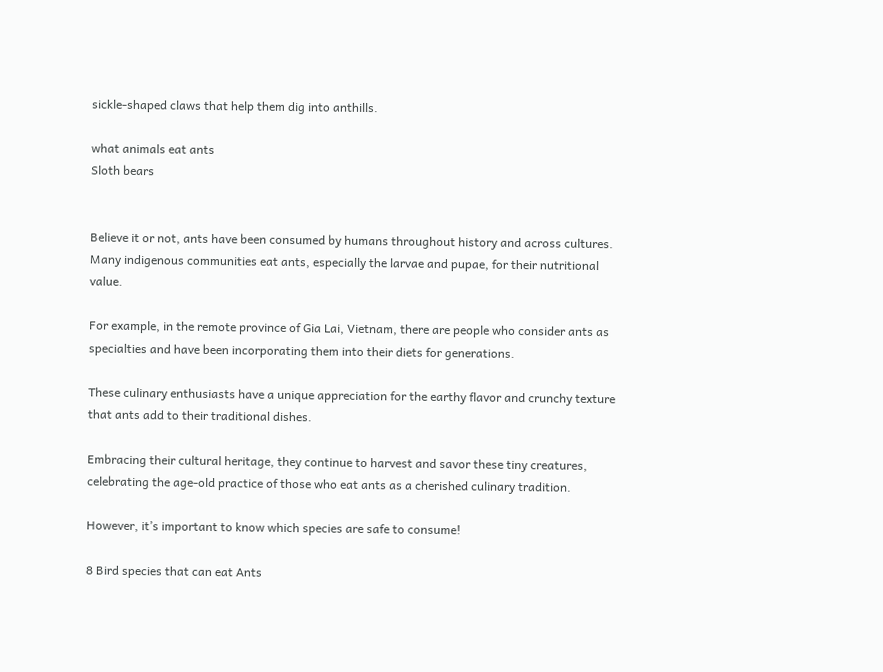sickle-shaped claws that help them dig into anthills.

what animals eat ants
Sloth bears


Believe it or not, ants have been consumed by humans throughout history and across cultures. Many indigenous communities eat ants, especially the larvae and pupae, for their nutritional value.

For example, in the remote province of Gia Lai, Vietnam, there are people who consider ants as specialties and have been incorporating them into their diets for generations.

These culinary enthusiasts have a unique appreciation for the earthy flavor and crunchy texture that ants add to their traditional dishes.

Embracing their cultural heritage, they continue to harvest and savor these tiny creatures, celebrating the age-old practice of those who eat ants as a cherished culinary tradition.

However, it’s important to know which species are safe to consume!

8 Bird species that can eat Ants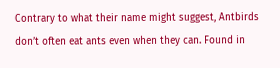Contrary to what their name might suggest, Antbirds don’t often eat ants even when they can. Found in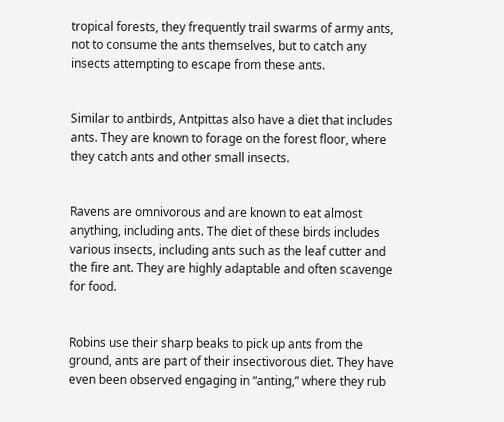tropical forests, they frequently trail swarms of army ants, not to consume the ants themselves, but to catch any insects attempting to escape from these ants.


Similar to antbirds, Antpittas also have a diet that includes ants. They are known to forage on the forest floor, where they catch ants and other small insects.


Ravens are omnivorous and are known to eat almost anything, including ants. The diet of these birds includes various insects, including ants such as the leaf cutter and the fire ant. They are highly adaptable and often scavenge for food.


Robins use their sharp beaks to pick up ants from the ground, ants are part of their insectivorous diet. They have even been observed engaging in “anting,” where they rub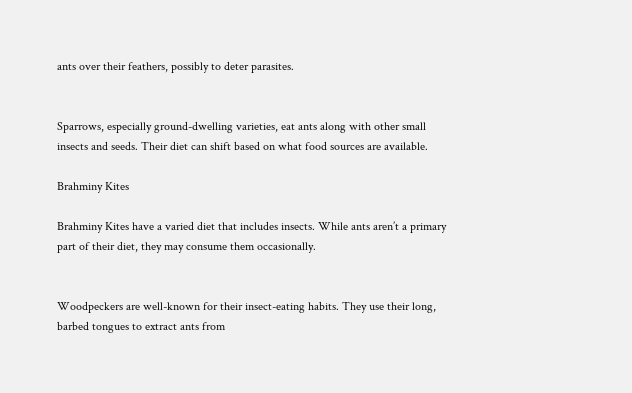ants over their feathers, possibly to deter parasites.


Sparrows, especially ground-dwelling varieties, eat ants along with other small insects and seeds. Their diet can shift based on what food sources are available.

Brahminy Kites

Brahminy Kites have a varied diet that includes insects. While ants aren’t a primary part of their diet, they may consume them occasionally.


Woodpeckers are well-known for their insect-eating habits. They use their long, barbed tongues to extract ants from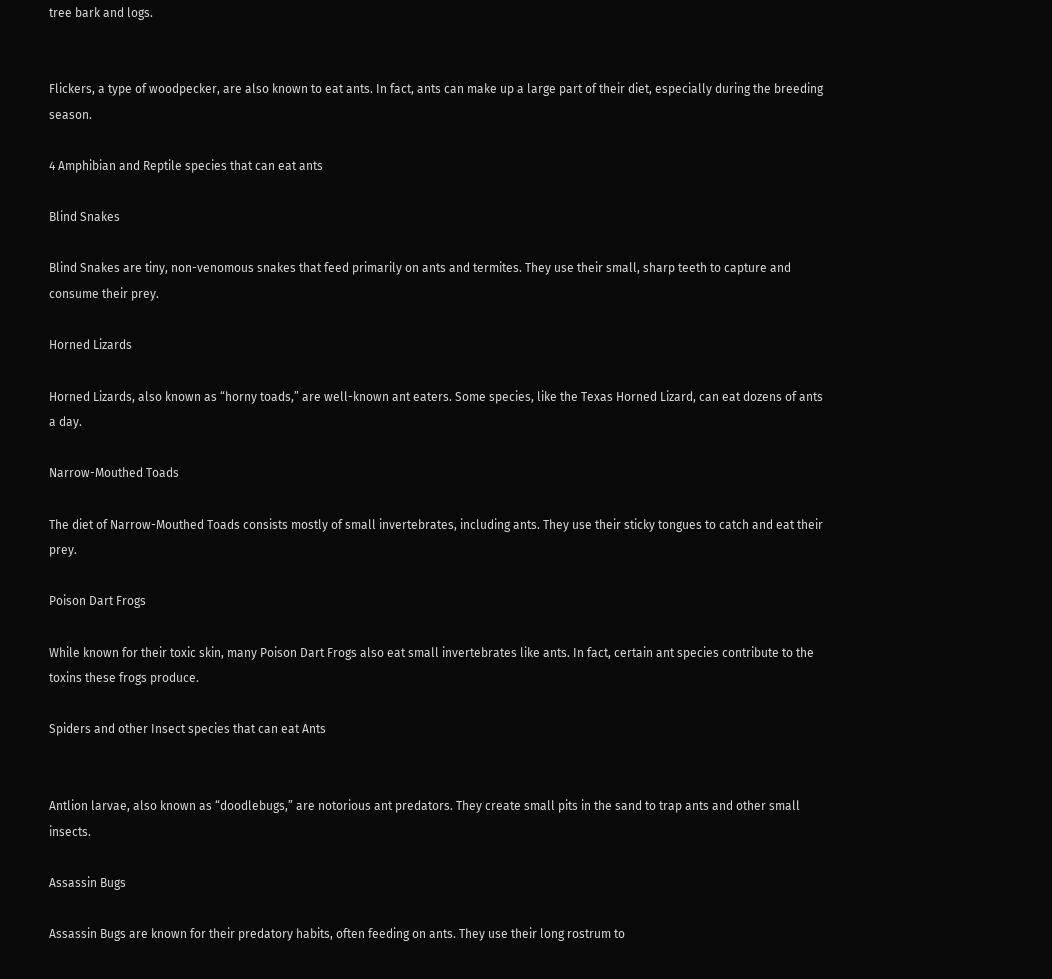tree bark and logs.


Flickers, a type of woodpecker, are also known to eat ants. In fact, ants can make up a large part of their diet, especially during the breeding season.

4 Amphibian and Reptile species that can eat ants

Blind Snakes

Blind Snakes are tiny, non-venomous snakes that feed primarily on ants and termites. They use their small, sharp teeth to capture and consume their prey.

Horned Lizards

Horned Lizards, also known as “horny toads,” are well-known ant eaters. Some species, like the Texas Horned Lizard, can eat dozens of ants a day.

Narrow-Mouthed Toads

The diet of Narrow-Mouthed Toads consists mostly of small invertebrates, including ants. They use their sticky tongues to catch and eat their prey.

Poison Dart Frogs

While known for their toxic skin, many Poison Dart Frogs also eat small invertebrates like ants. In fact, certain ant species contribute to the toxins these frogs produce.

Spiders and other Insect species that can eat Ants


Antlion larvae, also known as “doodlebugs,” are notorious ant predators. They create small pits in the sand to trap ants and other small insects.

Assassin Bugs

Assassin Bugs are known for their predatory habits, often feeding on ants. They use their long rostrum to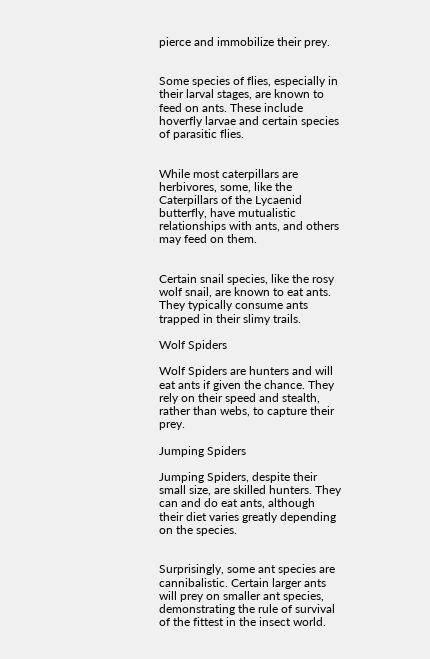pierce and immobilize their prey.


Some species of flies, especially in their larval stages, are known to feed on ants. These include hoverfly larvae and certain species of parasitic flies.


While most caterpillars are herbivores, some, like the Caterpillars of the Lycaenid butterfly, have mutualistic relationships with ants, and others may feed on them.


Certain snail species, like the rosy wolf snail, are known to eat ants. They typically consume ants trapped in their slimy trails.

Wolf Spiders

Wolf Spiders are hunters and will eat ants if given the chance. They rely on their speed and stealth, rather than webs, to capture their prey.

Jumping Spiders

Jumping Spiders, despite their small size, are skilled hunters. They can and do eat ants, although their diet varies greatly depending on the species.


Surprisingly, some ant species are cannibalistic. Certain larger ants will prey on smaller ant species, demonstrating the rule of survival of the fittest in the insect world.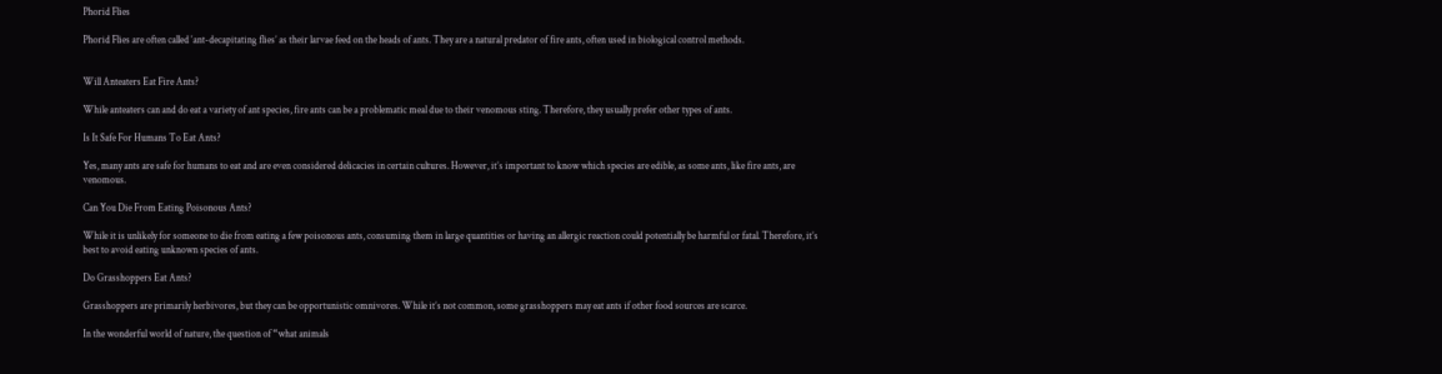Phorid Flies

Phorid Flies are often called ‘ant-decapitating flies’ as their larvae feed on the heads of ants. They are a natural predator of fire ants, often used in biological control methods.


Will Anteaters Eat Fire Ants?

While anteaters can and do eat a variety of ant species, fire ants can be a problematic meal due to their venomous sting. Therefore, they usually prefer other types of ants.

Is It Safe For Humans To Eat Ants?

Yes, many ants are safe for humans to eat and are even considered delicacies in certain cultures. However, it’s important to know which species are edible, as some ants, like fire ants, are venomous.

Can You Die From Eating Poisonous Ants?

While it is unlikely for someone to die from eating a few poisonous ants, consuming them in large quantities or having an allergic reaction could potentially be harmful or fatal. Therefore, it’s best to avoid eating unknown species of ants.

Do Grasshoppers Eat Ants?

Grasshoppers are primarily herbivores, but they can be opportunistic omnivores. While it’s not common, some grasshoppers may eat ants if other food sources are scarce.

In the wonderful world of nature, the question of “what animals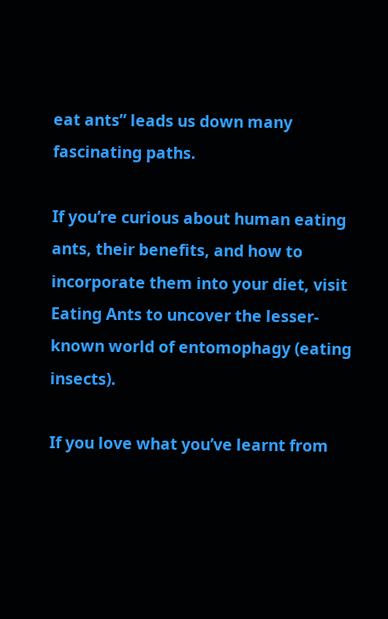eat ants” leads us down many fascinating paths.

If you’re curious about human eating ants, their benefits, and how to incorporate them into your diet, visit Eating Ants to uncover the lesser-known world of entomophagy (eating insects).

If you love what you’ve learnt from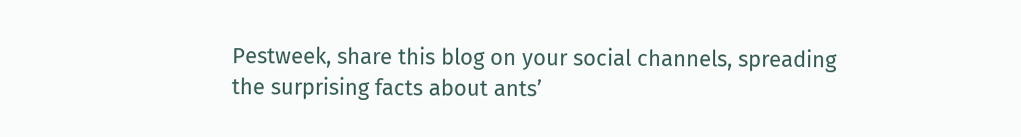Pestweek, share this blog on your social channels, spreading the surprising facts about ants’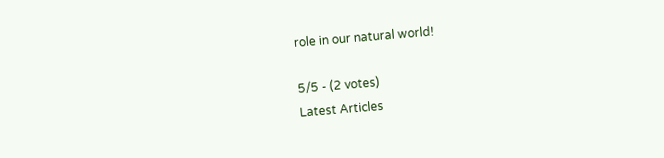role in our natural world!

5/5 - (2 votes)
Latest Articles